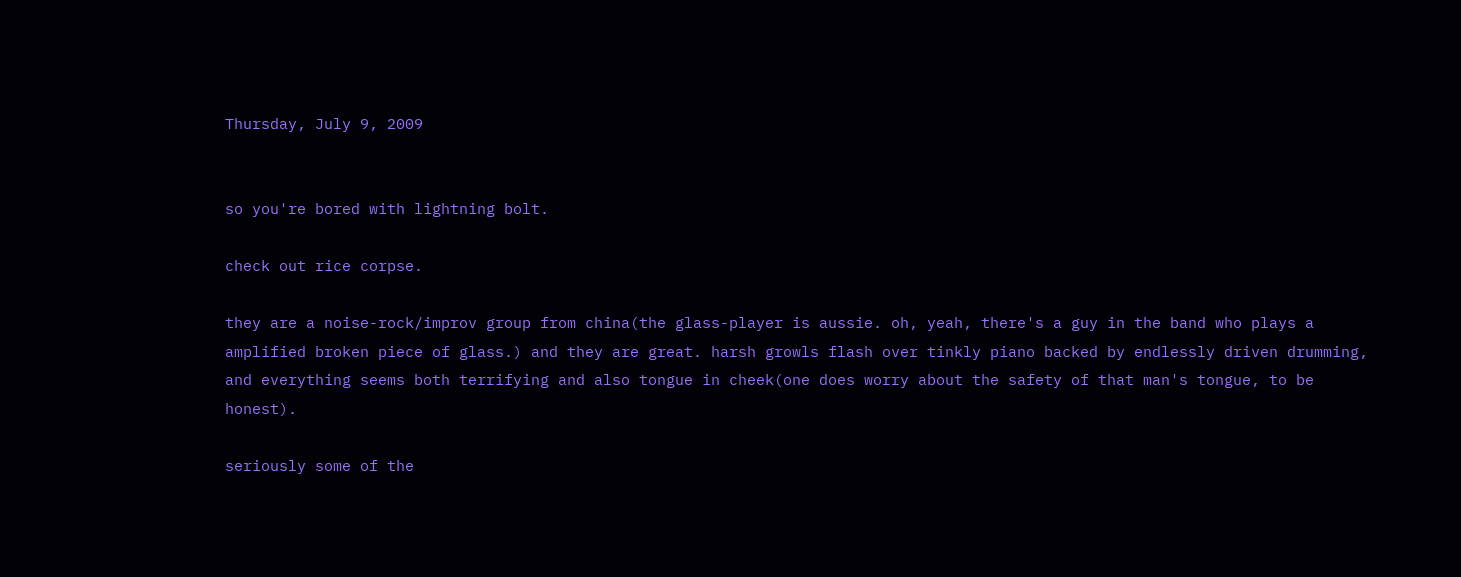Thursday, July 9, 2009


so you're bored with lightning bolt.

check out rice corpse.

they are a noise-rock/improv group from china(the glass-player is aussie. oh, yeah, there's a guy in the band who plays a amplified broken piece of glass.) and they are great. harsh growls flash over tinkly piano backed by endlessly driven drumming, and everything seems both terrifying and also tongue in cheek(one does worry about the safety of that man's tongue, to be honest).

seriously some of the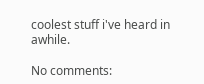coolest stuff i've heard in awhile.

No comments: